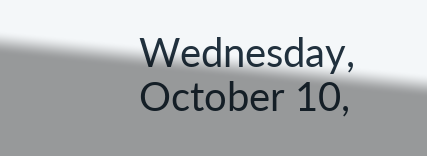Wednesday, October 10,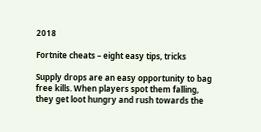2018

Fortnite cheats – eight easy tips, tricks

Supply drops are an easy opportunity to bag free kills. When players spot them falling, they get loot hungry and rush towards the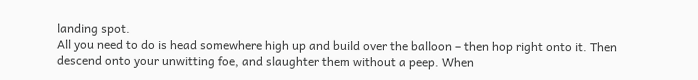landing spot.
All you need to do is head somewhere high up and build over the balloon – then hop right onto it. Then descend onto your unwitting foe, and slaughter them without a peep. When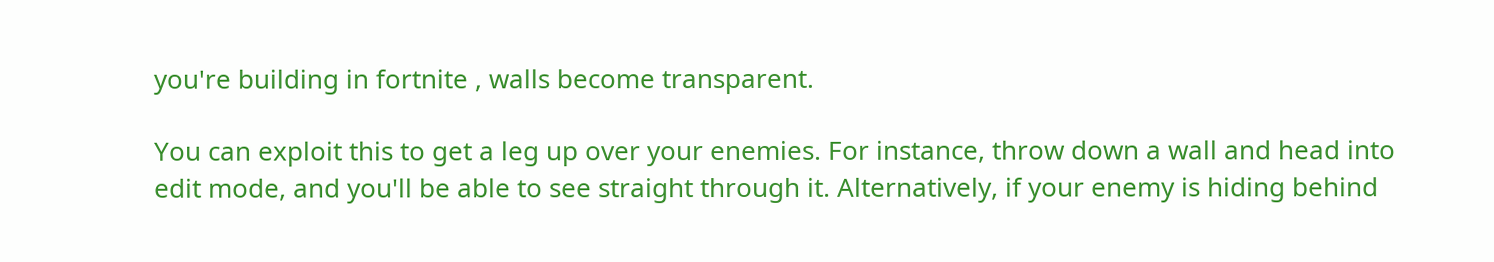you're building in fortnite , walls become transparent.

You can exploit this to get a leg up over your enemies. For instance, throw down a wall and head into edit mode, and you'll be able to see straight through it. Alternatively, if your enemy is hiding behind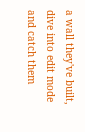a wall they've built, dive into edit mode and catch them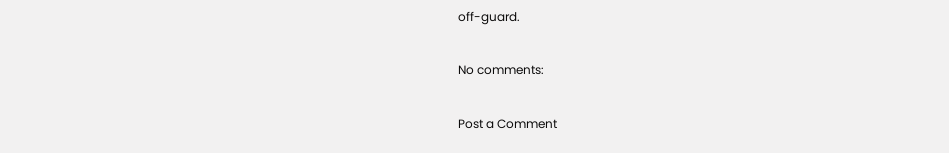off-guard.

No comments:

Post a Comment